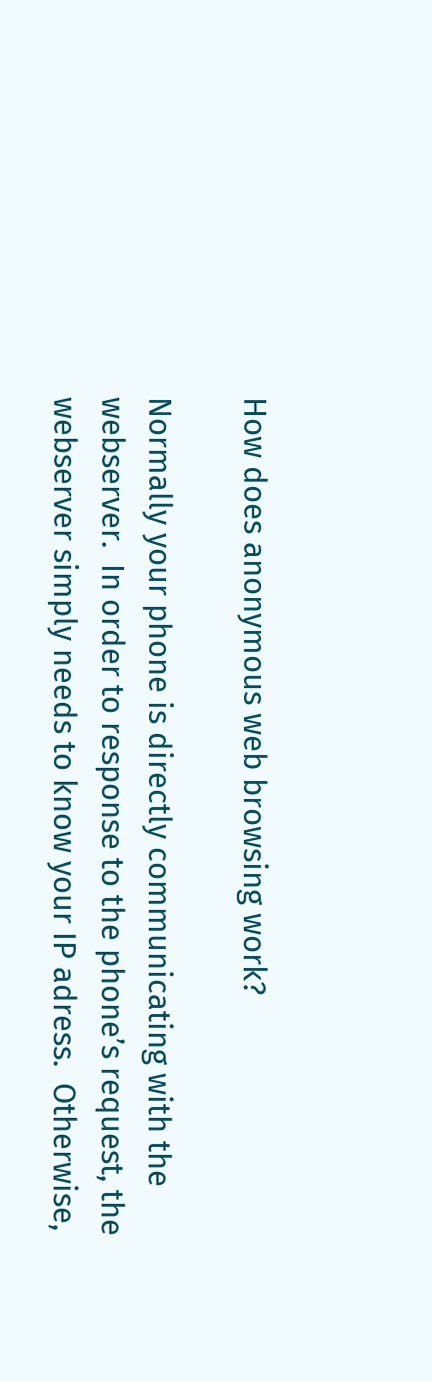How does anonymous web browsing work?

Normally your phone is directly communicating with the webserver.  In order to response to the phone’s request, the webserver simply needs to know your IP adress.  Otherwise,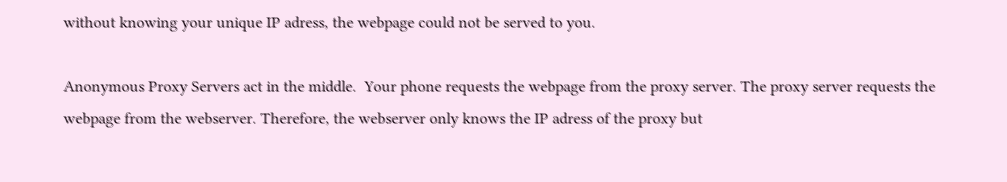without knowing your unique IP adress, the webpage could not be served to you.

Anonymous Proxy Servers act in the middle.  Your phone requests the webpage from the proxy server. The proxy server requests the webpage from the webserver. Therefore, the webserver only knows the IP adress of the proxy but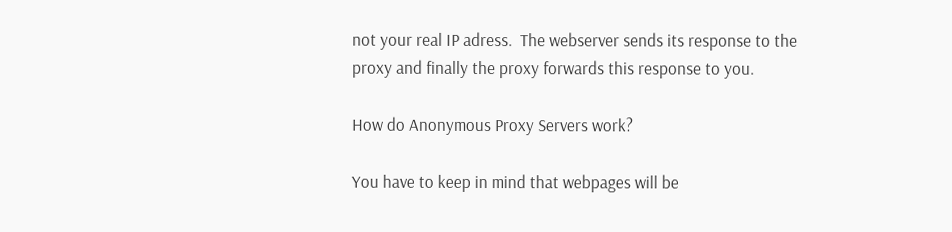not your real IP adress.  The webserver sends its response to the proxy and finally the proxy forwards this response to you.

How do Anonymous Proxy Servers work?

You have to keep in mind that webpages will be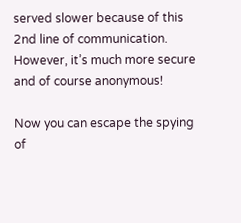served slower because of this 2nd line of communication. However, it’s much more secure and of course anonymous!

Now you can escape the spying of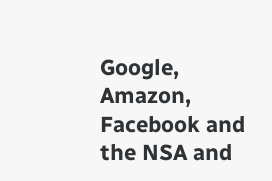Google, Amazon, Facebook and the NSA and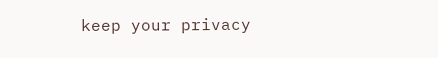keep your privacy